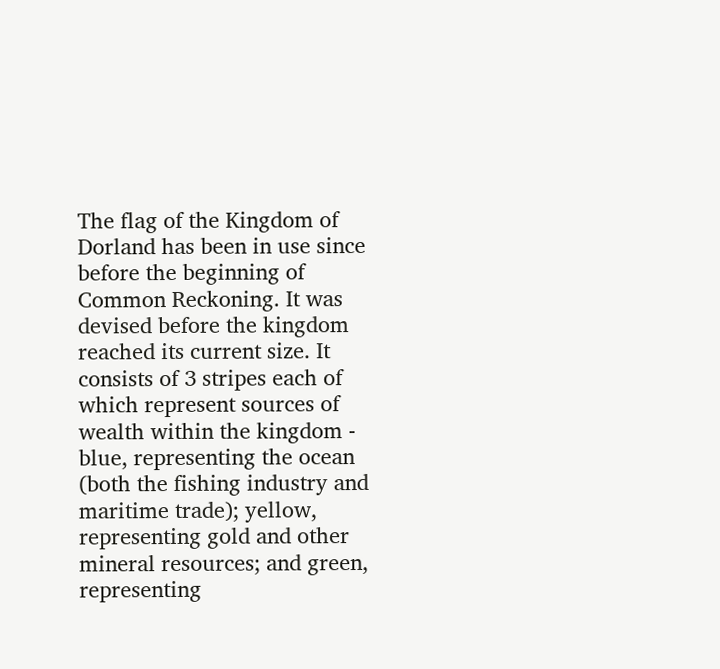The flag of the Kingdom of Dorland has been in use since before the beginning of Common Reckoning. It was devised before the kingdom reached its current size. It consists of 3 stripes each of which represent sources of wealth within the kingdom - blue, representing the ocean (both the fishing industry and maritime trade); yellow, representing gold and other mineral resources; and green, representing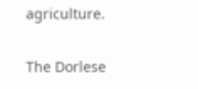agriculture.

The Dorlese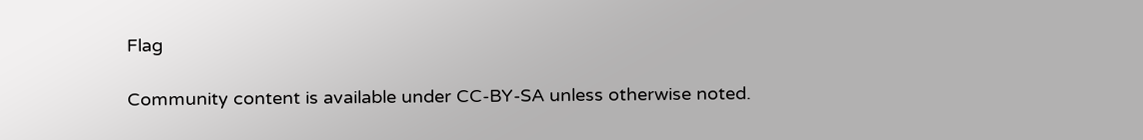Flag

Community content is available under CC-BY-SA unless otherwise noted.